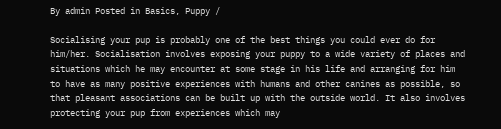By admin Posted in Basics, Puppy /

Socialising your pup is probably one of the best things you could ever do for him/her. Socialisation involves exposing your puppy to a wide variety of places and situations which he may encounter at some stage in his life and arranging for him to have as many positive experiences with humans and other canines as possible, so that pleasant associations can be built up with the outside world. It also involves protecting your pup from experiences which may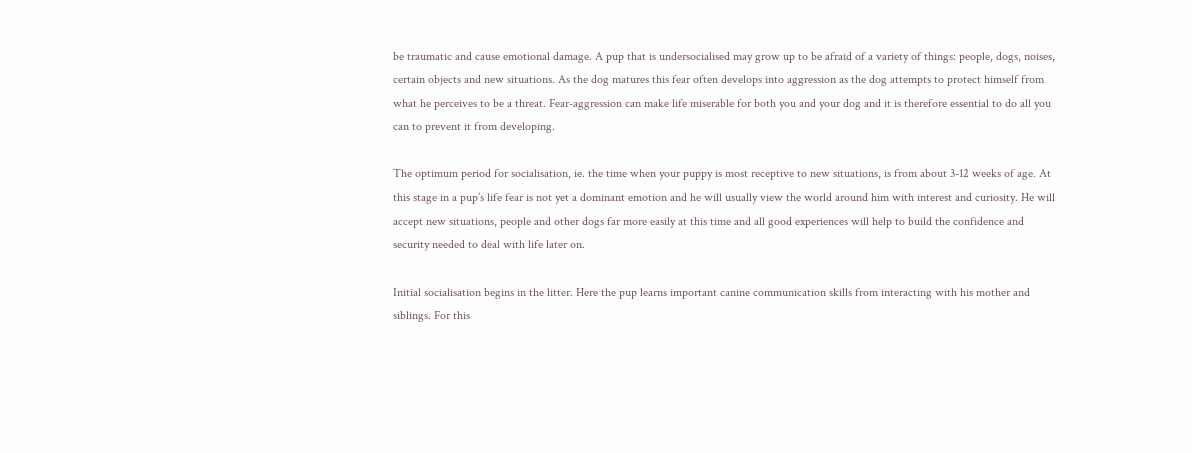be traumatic and cause emotional damage. A pup that is undersocialised may grow up to be afraid of a variety of things: people, dogs, noises, certain objects and new situations. As the dog matures this fear often develops into aggression as the dog attempts to protect himself from what he perceives to be a threat. Fear-aggression can make life miserable for both you and your dog and it is therefore essential to do all you can to prevent it from developing.

The optimum period for socialisation, ie. the time when your puppy is most receptive to new situations, is from about 3-12 weeks of age. At this stage in a pup’s life fear is not yet a dominant emotion and he will usually view the world around him with interest and curiosity. He will accept new situations, people and other dogs far more easily at this time and all good experiences will help to build the confidence and security needed to deal with life later on.

Initial socialisation begins in the litter. Here the pup learns important canine communication skills from interacting with his mother and siblings. For this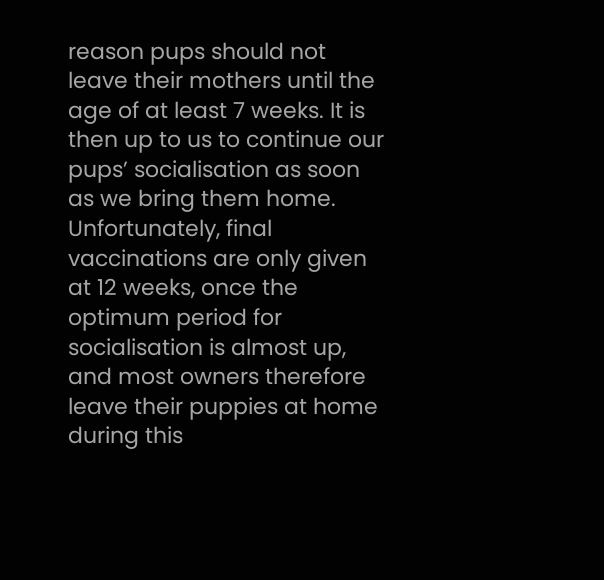reason pups should not leave their mothers until the age of at least 7 weeks. It is then up to us to continue our pups’ socialisation as soon as we bring them home. Unfortunately, final vaccinations are only given at 12 weeks, once the optimum period for socialisation is almost up, and most owners therefore leave their puppies at home during this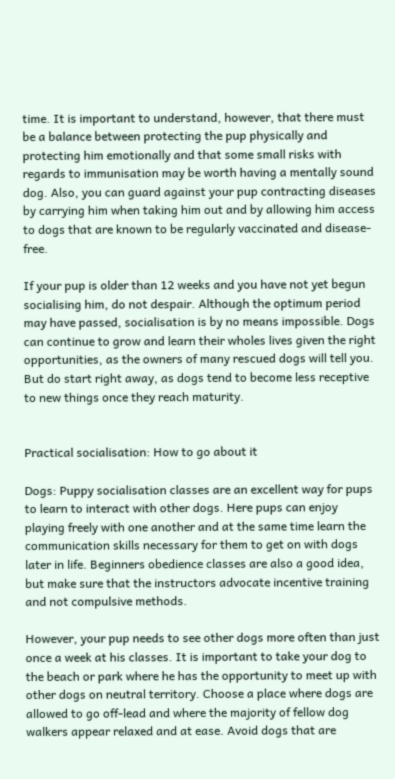time. It is important to understand, however, that there must be a balance between protecting the pup physically and protecting him emotionally and that some small risks with regards to immunisation may be worth having a mentally sound dog. Also, you can guard against your pup contracting diseases by carrying him when taking him out and by allowing him access to dogs that are known to be regularly vaccinated and disease-free.

If your pup is older than 12 weeks and you have not yet begun socialising him, do not despair. Although the optimum period may have passed, socialisation is by no means impossible. Dogs can continue to grow and learn their wholes lives given the right opportunities, as the owners of many rescued dogs will tell you. But do start right away, as dogs tend to become less receptive to new things once they reach maturity.


Practical socialisation: How to go about it

Dogs: Puppy socialisation classes are an excellent way for pups to learn to interact with other dogs. Here pups can enjoy playing freely with one another and at the same time learn the communication skills necessary for them to get on with dogs later in life. Beginners obedience classes are also a good idea, but make sure that the instructors advocate incentive training and not compulsive methods.

However, your pup needs to see other dogs more often than just once a week at his classes. It is important to take your dog to the beach or park where he has the opportunity to meet up with other dogs on neutral territory. Choose a place where dogs are allowed to go off-lead and where the majority of fellow dog walkers appear relaxed and at ease. Avoid dogs that are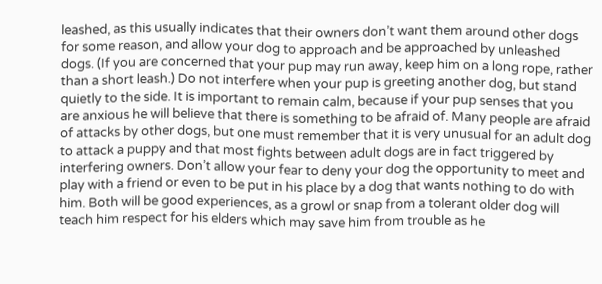leashed, as this usually indicates that their owners don’t want them around other dogs for some reason, and allow your dog to approach and be approached by unleashed dogs. (If you are concerned that your pup may run away, keep him on a long rope, rather than a short leash.) Do not interfere when your pup is greeting another dog, but stand quietly to the side. It is important to remain calm, because if your pup senses that you are anxious he will believe that there is something to be afraid of. Many people are afraid of attacks by other dogs, but one must remember that it is very unusual for an adult dog to attack a puppy and that most fights between adult dogs are in fact triggered by interfering owners. Don’t allow your fear to deny your dog the opportunity to meet and play with a friend or even to be put in his place by a dog that wants nothing to do with him. Both will be good experiences, as a growl or snap from a tolerant older dog will teach him respect for his elders which may save him from trouble as he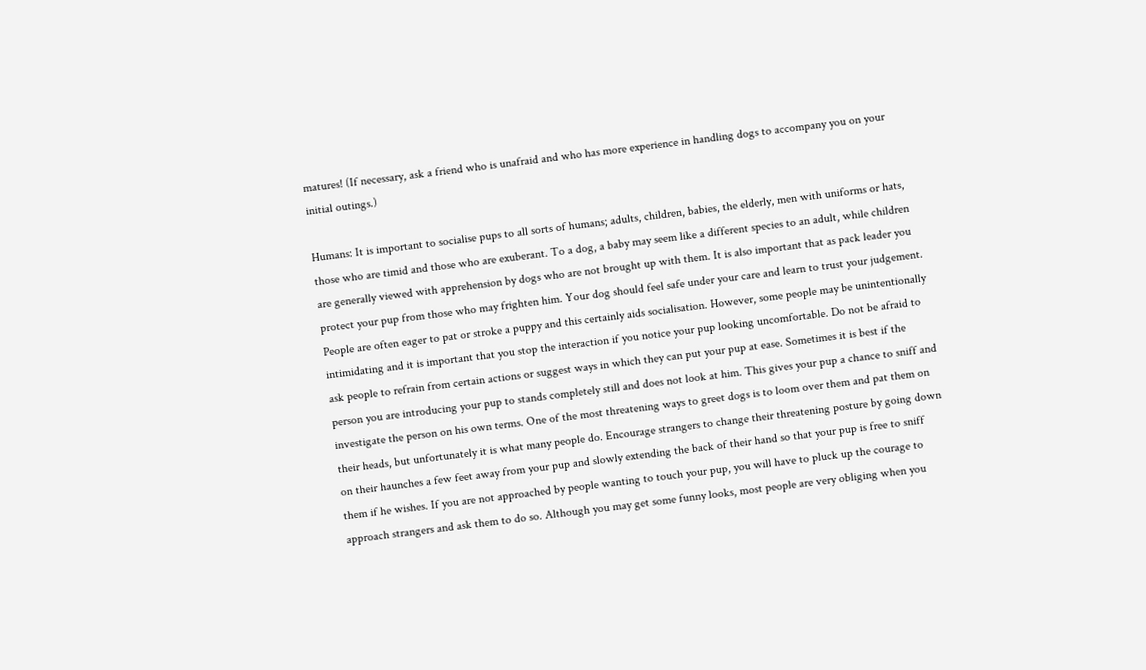matures! (If necessary, ask a friend who is unafraid and who has more experience in handling dogs to accompany you on your initial outings.)

Humans: It is important to socialise pups to all sorts of humans; adults, children, babies, the elderly, men with uniforms or hats, those who are timid and those who are exuberant. To a dog, a baby may seem like a different species to an adult, while children are generally viewed with apprehension by dogs who are not brought up with them. It is also important that as pack leader you protect your pup from those who may frighten him. Your dog should feel safe under your care and learn to trust your judgement. People are often eager to pat or stroke a puppy and this certainly aids socialisation. However, some people may be unintentionally intimidating and it is important that you stop the interaction if you notice your pup looking uncomfortable. Do not be afraid to ask people to refrain from certain actions or suggest ways in which they can put your pup at ease. Sometimes it is best if the person you are introducing your pup to stands completely still and does not look at him. This gives your pup a chance to sniff and investigate the person on his own terms. One of the most threatening ways to greet dogs is to loom over them and pat them on their heads, but unfortunately it is what many people do. Encourage strangers to change their threatening posture by going down on their haunches a few feet away from your pup and slowly extending the back of their hand so that your pup is free to sniff them if he wishes. If you are not approached by people wanting to touch your pup, you will have to pluck up the courage to approach strangers and ask them to do so. Although you may get some funny looks, most people are very obliging when you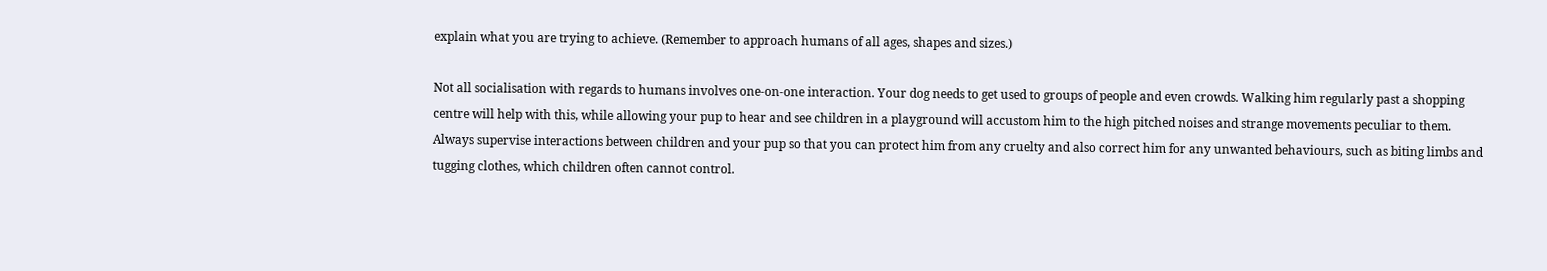explain what you are trying to achieve. (Remember to approach humans of all ages, shapes and sizes.)

Not all socialisation with regards to humans involves one-on-one interaction. Your dog needs to get used to groups of people and even crowds. Walking him regularly past a shopping centre will help with this, while allowing your pup to hear and see children in a playground will accustom him to the high pitched noises and strange movements peculiar to them. Always supervise interactions between children and your pup so that you can protect him from any cruelty and also correct him for any unwanted behaviours, such as biting limbs and tugging clothes, which children often cannot control.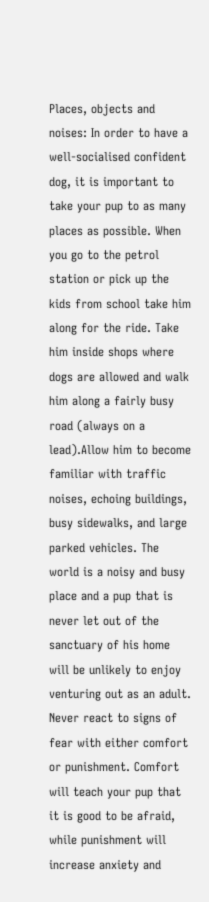Places, objects and noises: In order to have a well-socialised confident dog, it is important to take your pup to as many places as possible. When you go to the petrol station or pick up the kids from school take him along for the ride. Take him inside shops where dogs are allowed and walk him along a fairly busy road (always on a lead).Allow him to become familiar with traffic noises, echoing buildings, busy sidewalks, and large parked vehicles. The world is a noisy and busy place and a pup that is never let out of the sanctuary of his home will be unlikely to enjoy venturing out as an adult. Never react to signs of fear with either comfort or punishment. Comfort will teach your pup that it is good to be afraid, while punishment will increase anxiety and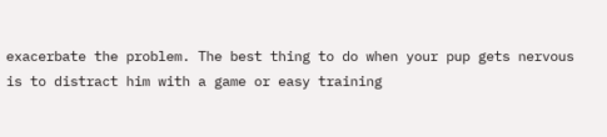exacerbate the problem. The best thing to do when your pup gets nervous is to distract him with a game or easy training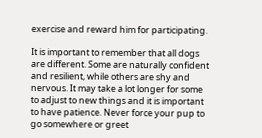exercise and reward him for participating.

It is important to remember that all dogs are different. Some are naturally confident and resilient, while others are shy and nervous. It may take a lot longer for some to adjust to new things and it is important to have patience. Never force your pup to go somewhere or greet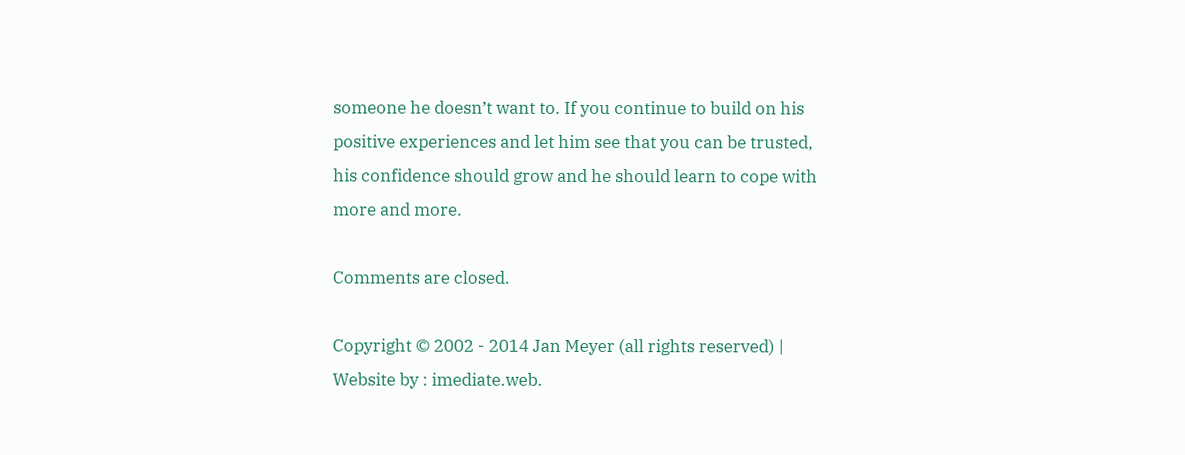someone he doesn’t want to. If you continue to build on his positive experiences and let him see that you can be trusted, his confidence should grow and he should learn to cope with more and more.

Comments are closed.

Copyright © 2002 - 2014 Jan Meyer (all rights reserved) | Website by : imediate.web.